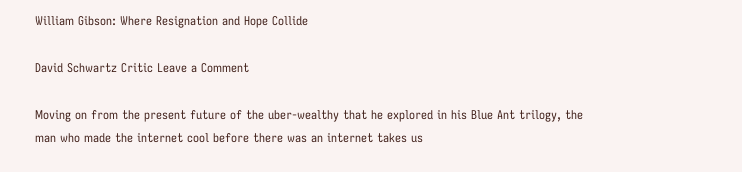William Gibson: Where Resignation and Hope Collide

David Schwartz Critic Leave a Comment

Moving on from the present future of the uber-wealthy that he explored in his Blue Ant trilogy, the man who made the internet cool before there was an internet takes us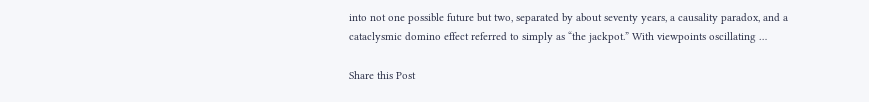into not one possible future but two, separated by about seventy years, a causality paradox, and a cataclysmic domino effect referred to simply as “the jackpot.” With viewpoints oscillating …

Share this Post